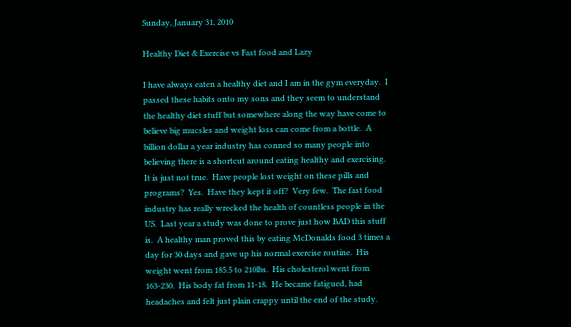Sunday, January 31, 2010

Healthy Diet & Exercise vs Fast food and Lazy

I have always eaten a healthy diet and I am in the gym everyday.  I passed these habits onto my sons and they seem to understand the healthy diet stuff but somewhere along the way have come to believe big mucsles and weight loss can come from a bottle.  A billion dollar a year industry has conned so many people into believing there is a shortcut around eating healthy and exercising.  It is just not true.  Have people lost weight on these pills and programs?  Yes.  Have they kept it off?  Very few.  The fast food industry has really wrecked the health of countless people in the US.  Last year a study was done to prove just how BAD this stuff is.  A healthy man proved this by eating McDonalds food 3 times a day for 30 days and gave up his normal exercise routine.  His weight went from 185.5 to 210lbs.  His cholesterol went from 163-230.  His body fat from 11-18.  He became fatigued, had headaches and felt just plain crappy until the end of the study.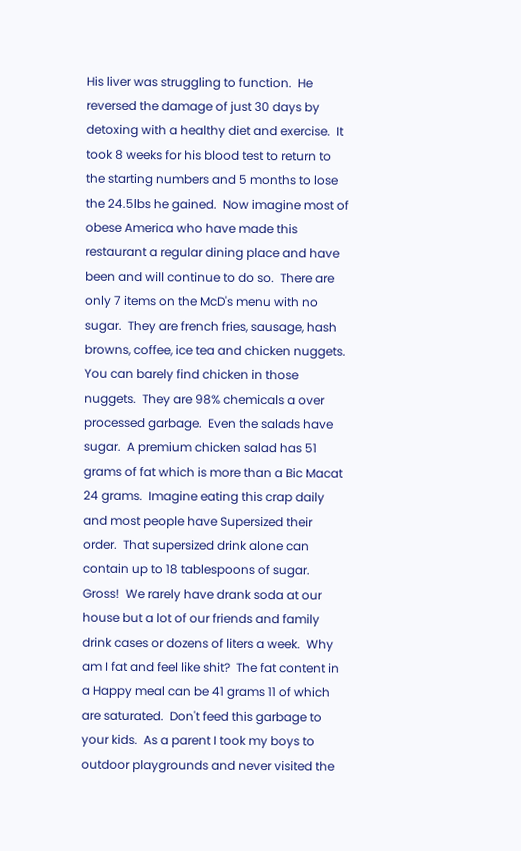His liver was struggling to function.  He reversed the damage of just 30 days by detoxing with a healthy diet and exercise.  It took 8 weeks for his blood test to return to the starting numbers and 5 months to lose the 24.5lbs he gained.  Now imagine most of obese America who have made this restaurant a regular dining place and have been and will continue to do so.  There are only 7 items on the McD's menu with no sugar.  They are french fries, sausage, hash browns, coffee, ice tea and chicken nuggets.  You can barely find chicken in those nuggets.  They are 98% chemicals a over processed garbage.  Even the salads have sugar.  A premium chicken salad has 51 grams of fat which is more than a Bic Macat 24 grams.  Imagine eating this crap daily and most people have Supersized their order.  That supersized drink alone can contain up to 18 tablespoons of sugar.  Gross!  We rarely have drank soda at our house but a lot of our friends and family drink cases or dozens of liters a week.  Why am I fat and feel like shit?  The fat content in a Happy meal can be 41 grams 11 of which are saturated.  Don't feed this garbage to your kids.  As a parent I took my boys to outdoor playgrounds and never visited the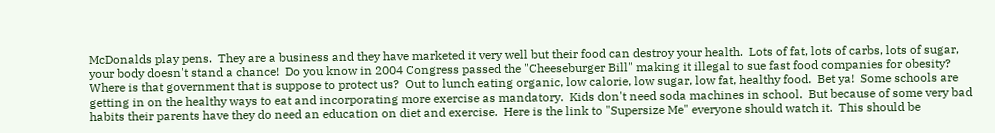McDonalds play pens.  They are a business and they have marketed it very well but their food can destroy your health.  Lots of fat, lots of carbs, lots of sugar, your body doesn't stand a chance!  Do you know in 2004 Congress passed the "Cheeseburger Bill" making it illegal to sue fast food companies for obesity?  Where is that government that is suppose to protect us?  Out to lunch eating organic, low calorie, low sugar, low fat, healthy food.  Bet ya!  Some schools are getting in on the healthy ways to eat and incorporating more exercise as mandatory.  Kids don't need soda machines in school.  But because of some very bad habits their parents have they do need an education on diet and exercise.  Here is the link to "Supersize Me" everyone should watch it.  This should be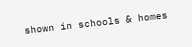shown in schools & homes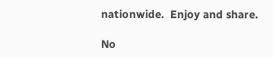nationwide.  Enjoy and share.

No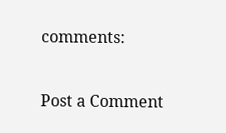comments:

Post a Comment